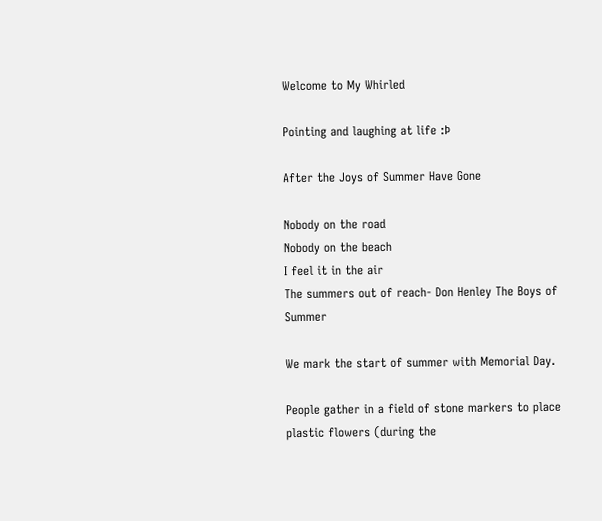Welcome to My Whirled

Pointing and laughing at life :Þ

After the Joys of Summer Have Gone

Nobody on the road
Nobody on the beach
I feel it in the air
The summers out of reach- Don Henley The Boys of Summer

We mark the start of summer with Memorial Day.

People gather in a field of stone markers to place plastic flowers (during the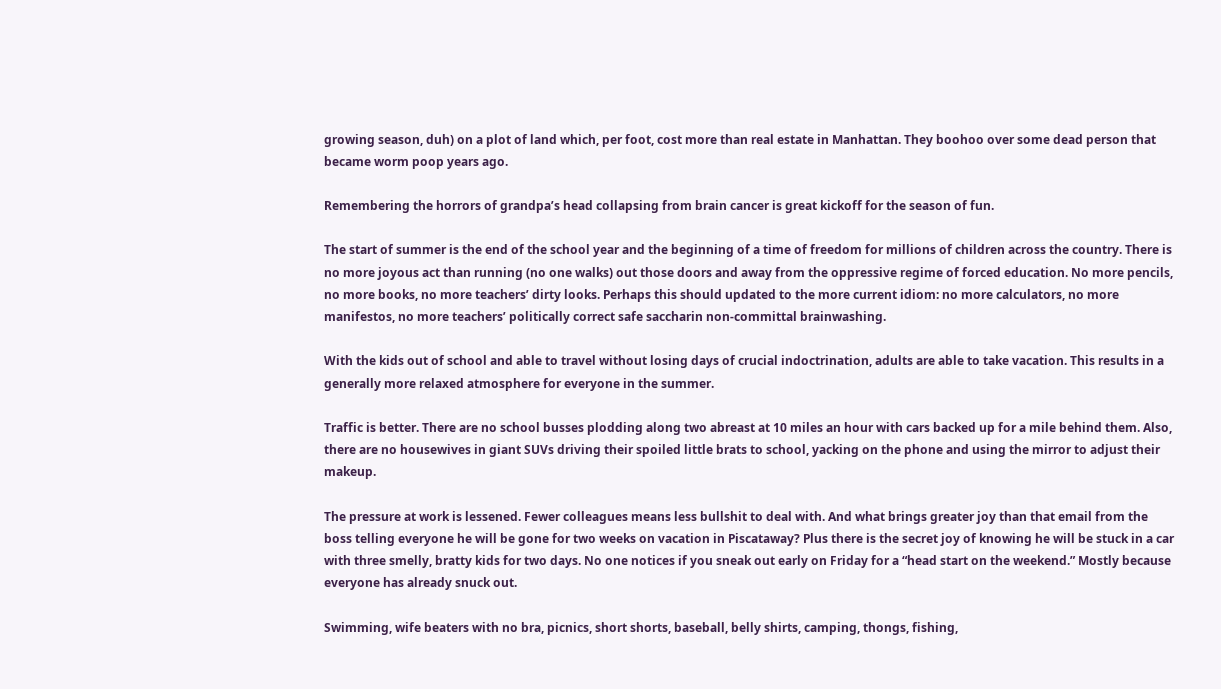growing season, duh) on a plot of land which, per foot, cost more than real estate in Manhattan. They boohoo over some dead person that became worm poop years ago.

Remembering the horrors of grandpa’s head collapsing from brain cancer is great kickoff for the season of fun.

The start of summer is the end of the school year and the beginning of a time of freedom for millions of children across the country. There is no more joyous act than running (no one walks) out those doors and away from the oppressive regime of forced education. No more pencils, no more books, no more teachers’ dirty looks. Perhaps this should updated to the more current idiom: no more calculators, no more manifestos, no more teachers’ politically correct safe saccharin non-committal brainwashing.

With the kids out of school and able to travel without losing days of crucial indoctrination, adults are able to take vacation. This results in a generally more relaxed atmosphere for everyone in the summer.

Traffic is better. There are no school busses plodding along two abreast at 10 miles an hour with cars backed up for a mile behind them. Also, there are no housewives in giant SUVs driving their spoiled little brats to school, yacking on the phone and using the mirror to adjust their makeup.

The pressure at work is lessened. Fewer colleagues means less bullshit to deal with. And what brings greater joy than that email from the boss telling everyone he will be gone for two weeks on vacation in Piscataway? Plus there is the secret joy of knowing he will be stuck in a car with three smelly, bratty kids for two days. No one notices if you sneak out early on Friday for a “head start on the weekend.” Mostly because everyone has already snuck out.

Swimming, wife beaters with no bra, picnics, short shorts, baseball, belly shirts, camping, thongs, fishing,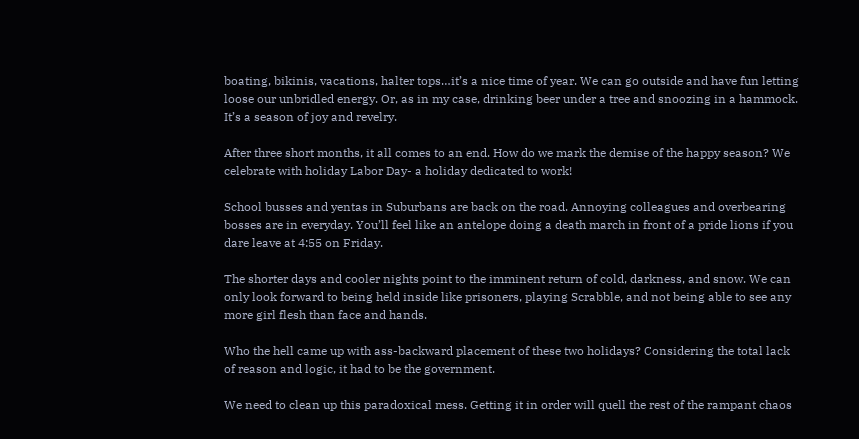boating, bikinis, vacations, halter tops…it’s a nice time of year. We can go outside and have fun letting loose our unbridled energy. Or, as in my case, drinking beer under a tree and snoozing in a hammock. It’s a season of joy and revelry.

After three short months, it all comes to an end. How do we mark the demise of the happy season? We celebrate with holiday Labor Day- a holiday dedicated to work!

School busses and yentas in Suburbans are back on the road. Annoying colleagues and overbearing bosses are in everyday. You’ll feel like an antelope doing a death march in front of a pride lions if you dare leave at 4:55 on Friday.

The shorter days and cooler nights point to the imminent return of cold, darkness, and snow. We can only look forward to being held inside like prisoners, playing Scrabble, and not being able to see any more girl flesh than face and hands.

Who the hell came up with ass-backward placement of these two holidays? Considering the total lack of reason and logic, it had to be the government.

We need to clean up this paradoxical mess. Getting it in order will quell the rest of the rampant chaos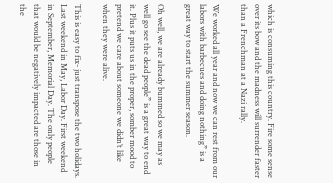which is consuming this country. Fire some sense over its bow and the madness will surrender faster than a Frenchman at a Nazi rally.

We worked all year and now we can rest from our labors with barbecues and doing nothing” is a great way to start the summer season.

Oh well, we are already bummed so we may as well go see the dead people” is a great way to end it. Plus it puts us in the proper, somber mood to pretend we care about someone we didn’t like when they were alive.

This is easy to fix- just transpose the two holidays. Last weekend in May, Labor Day. First weekend in September, Memorial Day. The only people that would be negatively impacted are those in the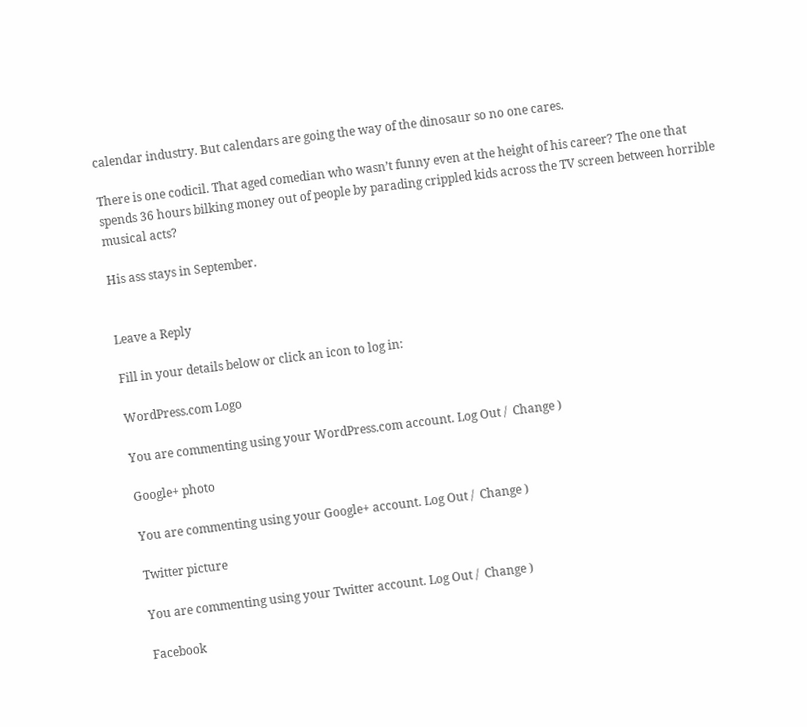calendar industry. But calendars are going the way of the dinosaur so no one cares.

There is one codicil. That aged comedian who wasn’t funny even at the height of his career? The one that spends 36 hours bilking money out of people by parading crippled kids across the TV screen between horrible musical acts?

His ass stays in September.


Leave a Reply

Fill in your details below or click an icon to log in:

WordPress.com Logo

You are commenting using your WordPress.com account. Log Out /  Change )

Google+ photo

You are commenting using your Google+ account. Log Out /  Change )

Twitter picture

You are commenting using your Twitter account. Log Out /  Change )

Facebook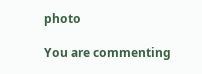photo

You are commenting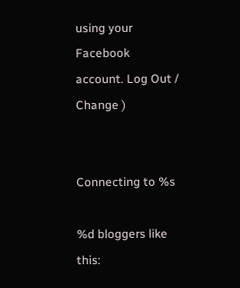using your Facebook account. Log Out /  Change )


Connecting to %s

%d bloggers like this: